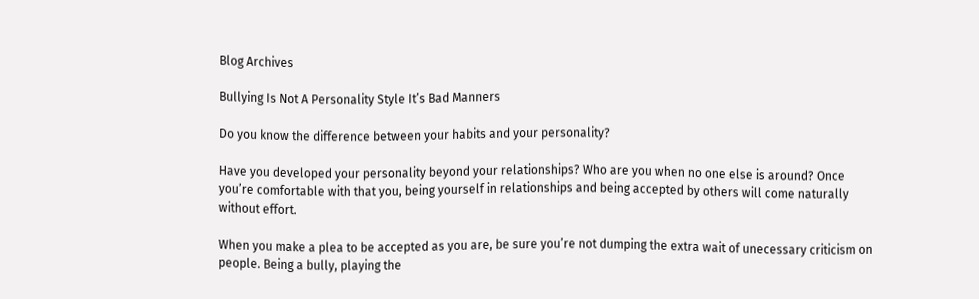Blog Archives

Bullying Is Not A Personality Style It’s Bad Manners

Do you know the difference between your habits and your personality?

Have you developed your personality beyond your relationships? Who are you when no one else is around? Once you’re comfortable with that you, being yourself in relationships and being accepted by others will come naturally without effort.

When you make a plea to be accepted as you are, be sure you’re not dumping the extra wait of unecessary criticism on people. Being a bully, playing the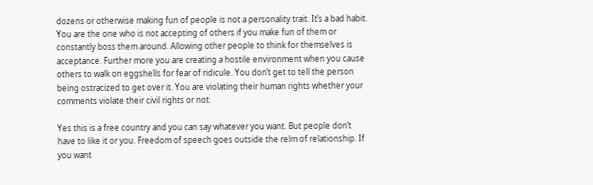dozens or otherwise making fun of people is not a personality trait. It’s a bad habit. You are the one who is not accepting of others if you make fun of them or constantly boss them around. Allowing other people to think for themselves is acceptance. Further more you are creating a hostile environment when you cause others to walk on eggshells for fear of ridicule. You don’t get to tell the person being ostracized to get over it. You are violating their human rights whether your comments violate their civil rights or not.

Yes this is a free country and you can say whatever you want. But people don’t have to like it or you. Freedom of speech goes outside the relm of relationship. If you want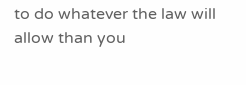to do whatever the law will allow than you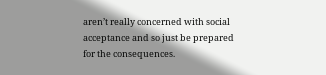aren’t really concerned with social acceptance and so just be prepared for the consequences.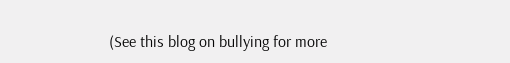(See this blog on bullying for more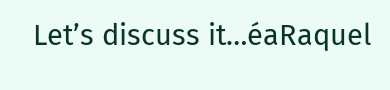Let’s discuss it…éaRaquel